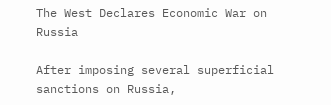The West Declares Economic War on Russia

After imposing several superficial sanctions on Russia,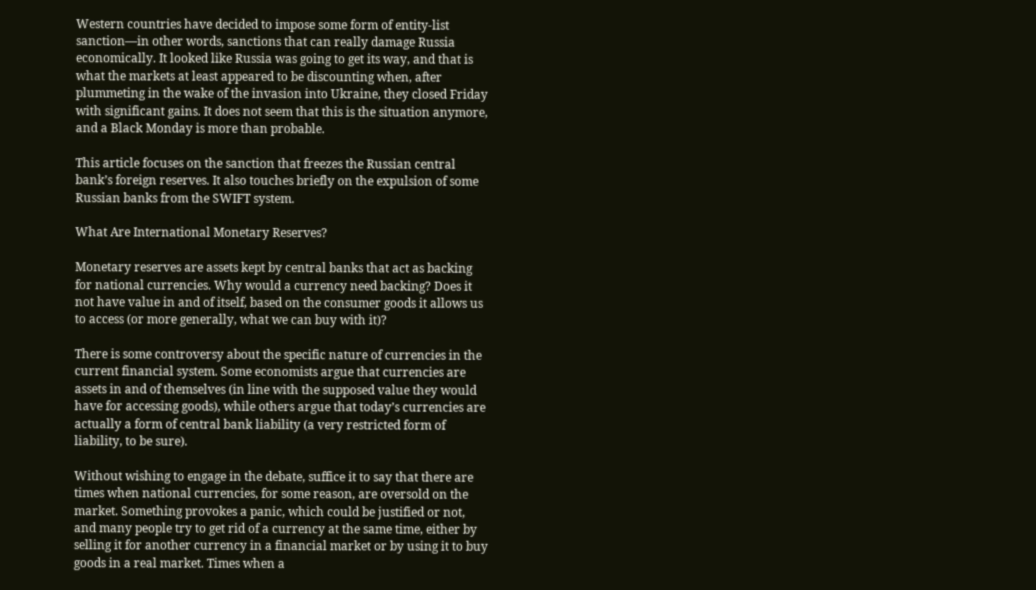Western countries have decided to impose some form of entity-list sanction—in other words, sanctions that can really damage Russia economically. It looked like Russia was going to get its way, and that is what the markets at least appeared to be discounting when, after plummeting in the wake of the invasion into Ukraine, they closed Friday with significant gains. It does not seem that this is the situation anymore, and a Black Monday is more than probable.

This article focuses on the sanction that freezes the Russian central bank’s foreign reserves. It also touches briefly on the expulsion of some Russian banks from the SWIFT system.

What Are International Monetary Reserves?

Monetary reserves are assets kept by central banks that act as backing for national currencies. Why would a currency need backing? Does it not have value in and of itself, based on the consumer goods it allows us to access (or more generally, what we can buy with it)?

There is some controversy about the specific nature of currencies in the current financial system. Some economists argue that currencies are assets in and of themselves (in line with the supposed value they would have for accessing goods), while others argue that today’s currencies are actually a form of central bank liability (a very restricted form of liability, to be sure).

Without wishing to engage in the debate, suffice it to say that there are times when national currencies, for some reason, are oversold on the market. Something provokes a panic, which could be justified or not, and many people try to get rid of a currency at the same time, either by selling it for another currency in a financial market or by using it to buy goods in a real market. Times when a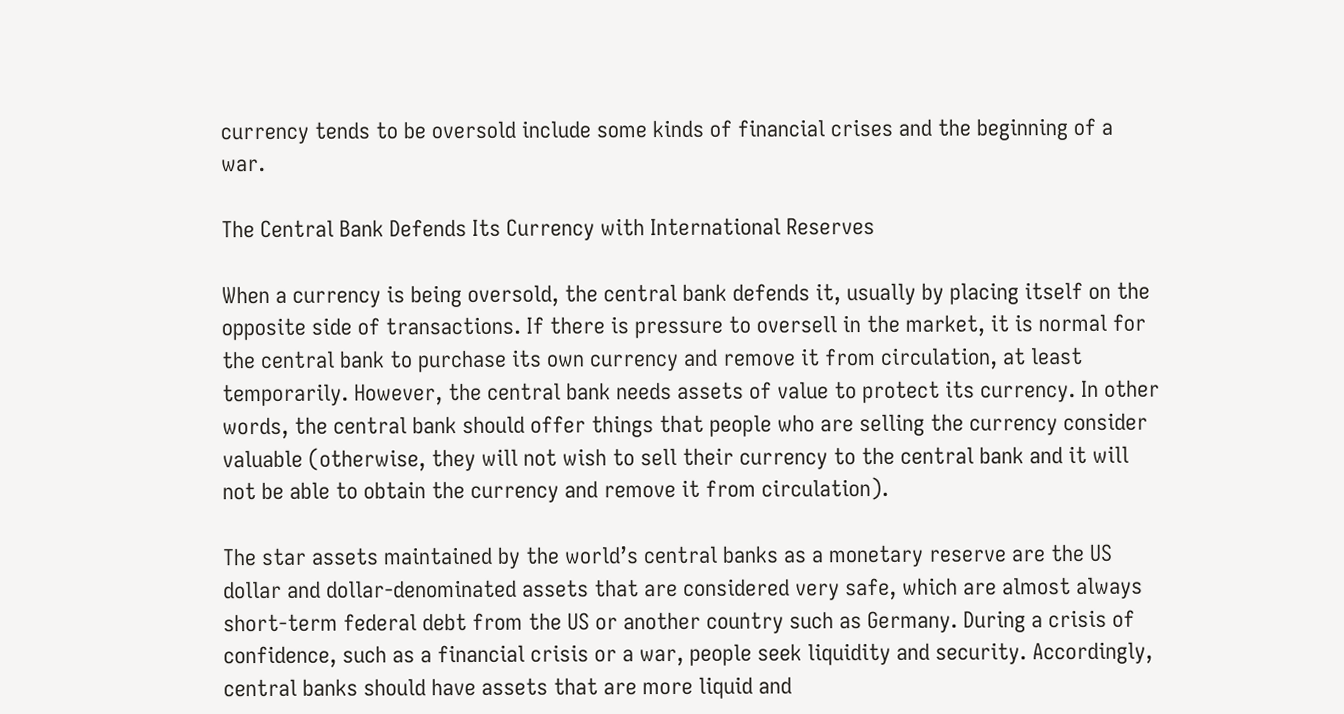currency tends to be oversold include some kinds of financial crises and the beginning of a war.

The Central Bank Defends Its Currency with International Reserves

When a currency is being oversold, the central bank defends it, usually by placing itself on the opposite side of transactions. If there is pressure to oversell in the market, it is normal for the central bank to purchase its own currency and remove it from circulation, at least temporarily. However, the central bank needs assets of value to protect its currency. In other words, the central bank should offer things that people who are selling the currency consider valuable (otherwise, they will not wish to sell their currency to the central bank and it will not be able to obtain the currency and remove it from circulation).

The star assets maintained by the world’s central banks as a monetary reserve are the US dollar and dollar-denominated assets that are considered very safe, which are almost always short-term federal debt from the US or another country such as Germany. During a crisis of confidence, such as a financial crisis or a war, people seek liquidity and security. Accordingly, central banks should have assets that are more liquid and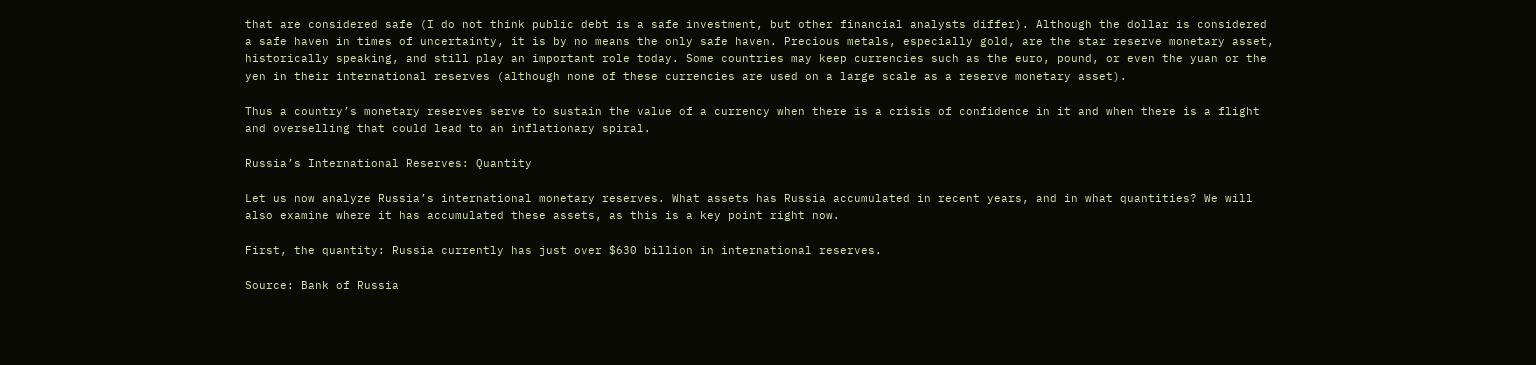that are considered safe (I do not think public debt is a safe investment, but other financial analysts differ). Although the dollar is considered a safe haven in times of uncertainty, it is by no means the only safe haven. Precious metals, especially gold, are the star reserve monetary asset, historically speaking, and still play an important role today. Some countries may keep currencies such as the euro, pound, or even the yuan or the yen in their international reserves (although none of these currencies are used on a large scale as a reserve monetary asset).

Thus a country’s monetary reserves serve to sustain the value of a currency when there is a crisis of confidence in it and when there is a flight and overselling that could lead to an inflationary spiral.

Russia’s International Reserves: Quantity

Let us now analyze Russia’s international monetary reserves. What assets has Russia accumulated in recent years, and in what quantities? We will also examine where it has accumulated these assets, as this is a key point right now.

First, the quantity: Russia currently has just over $630 billion in international reserves.

Source: Bank of Russia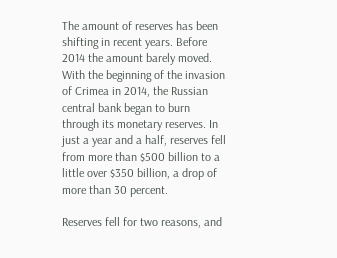The amount of reserves has been shifting in recent years. Before 2014 the amount barely moved. With the beginning of the invasion of Crimea in 2014, the Russian central bank began to burn through its monetary reserves. In just a year and a half, reserves fell from more than $500 billion to a little over $350 billion, a drop of more than 30 percent.

Reserves fell for two reasons, and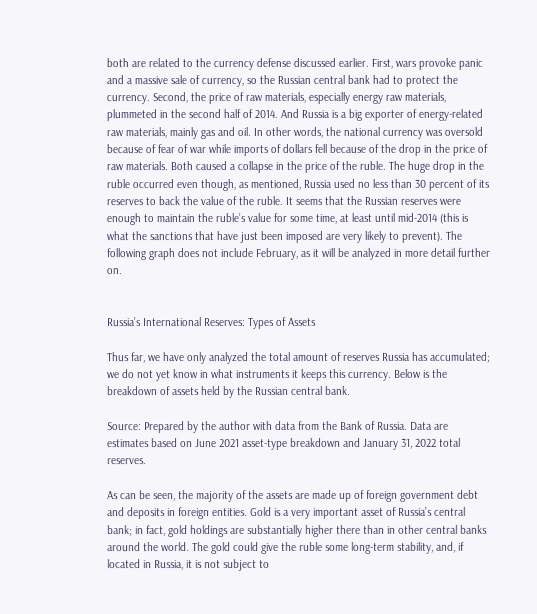both are related to the currency defense discussed earlier. First, wars provoke panic and a massive sale of currency, so the Russian central bank had to protect the currency. Second, the price of raw materials, especially energy raw materials, plummeted in the second half of 2014. And Russia is a big exporter of energy-related raw materials, mainly gas and oil. In other words, the national currency was oversold because of fear of war while imports of dollars fell because of the drop in the price of raw materials. Both caused a collapse in the price of the ruble. The huge drop in the ruble occurred even though, as mentioned, Russia used no less than 30 percent of its reserves to back the value of the ruble. It seems that the Russian reserves were enough to maintain the ruble’s value for some time, at least until mid-2014 (this is what the sanctions that have just been imposed are very likely to prevent). The following graph does not include February, as it will be analyzed in more detail further on.


Russia’s International Reserves: Types of Assets

Thus far, we have only analyzed the total amount of reserves Russia has accumulated; we do not yet know in what instruments it keeps this currency. Below is the breakdown of assets held by the Russian central bank.

Source: Prepared by the author with data from the Bank of Russia. Data are estimates based on June 2021 asset-type breakdown and January 31, 2022 total reserves.

As can be seen, the majority of the assets are made up of foreign government debt and deposits in foreign entities. Gold is a very important asset of Russia’s central bank; in fact, gold holdings are substantially higher there than in other central banks around the world. The gold could give the ruble some long-term stability, and, if located in Russia, it is not subject to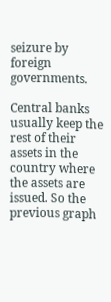seizure by foreign governments.

Central banks usually keep the rest of their assets in the country where the assets are issued. So the previous graph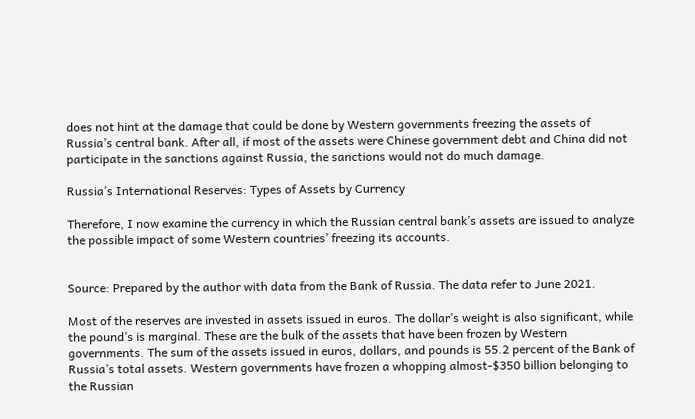does not hint at the damage that could be done by Western governments freezing the assets of Russia’s central bank. After all, if most of the assets were Chinese government debt and China did not participate in the sanctions against Russia, the sanctions would not do much damage.

Russia’s International Reserves: Types of Assets by Currency

Therefore, I now examine the currency in which the Russian central bank’s assets are issued to analyze the possible impact of some Western countries’ freezing its accounts.


Source: Prepared by the author with data from the Bank of Russia. The data refer to June 2021.

Most of the reserves are invested in assets issued in euros. The dollar’s weight is also significant, while the pound’s is marginal. These are the bulk of the assets that have been frozen by Western governments. The sum of the assets issued in euros, dollars, and pounds is 55.2 percent of the Bank of Russia’s total assets. Western governments have frozen a whopping almost-$350 billion belonging to the Russian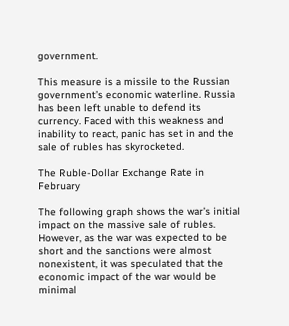government.

This measure is a missile to the Russian government’s economic waterline. Russia has been left unable to defend its currency. Faced with this weakness and inability to react, panic has set in and the sale of rubles has skyrocketed.

The Ruble-Dollar Exchange Rate in February

The following graph shows the war’s initial impact on the massive sale of rubles. However, as the war was expected to be short and the sanctions were almost nonexistent, it was speculated that the economic impact of the war would be minimal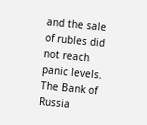and the sale of rubles did not reach panic levels. The Bank of Russia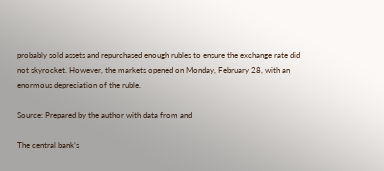probably sold assets and repurchased enough rubles to ensure the exchange rate did not skyrocket. However, the markets opened on Monday, February 28, with an enormous depreciation of the ruble.

Source: Prepared by the author with data from and

The central bank’s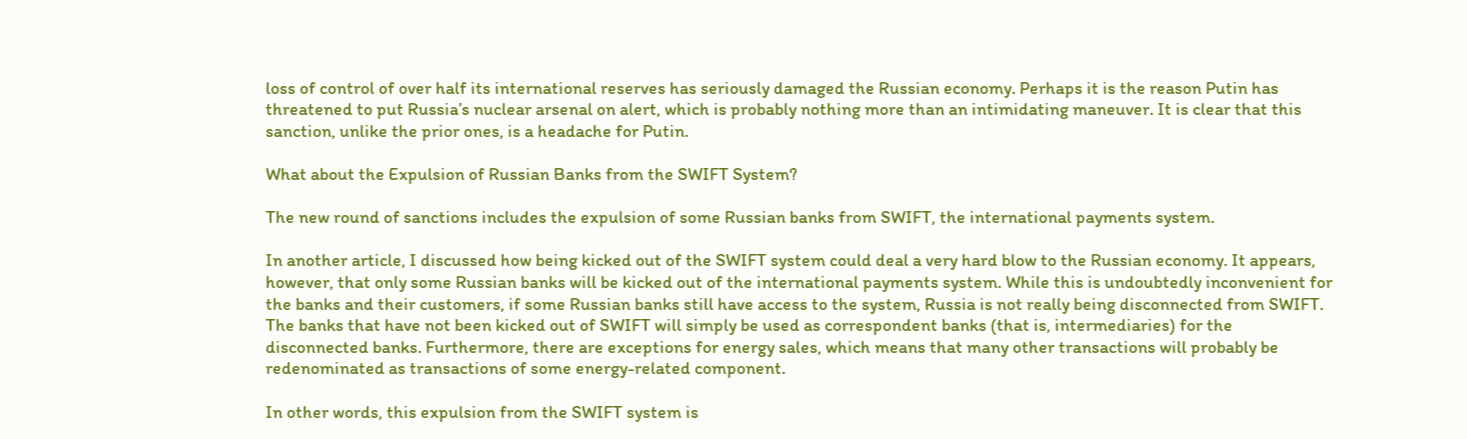loss of control of over half its international reserves has seriously damaged the Russian economy. Perhaps it is the reason Putin has threatened to put Russia’s nuclear arsenal on alert, which is probably nothing more than an intimidating maneuver. It is clear that this sanction, unlike the prior ones, is a headache for Putin.

What about the Expulsion of Russian Banks from the SWIFT System?

The new round of sanctions includes the expulsion of some Russian banks from SWIFT, the international payments system.

In another article, I discussed how being kicked out of the SWIFT system could deal a very hard blow to the Russian economy. It appears, however, that only some Russian banks will be kicked out of the international payments system. While this is undoubtedly inconvenient for the banks and their customers, if some Russian banks still have access to the system, Russia is not really being disconnected from SWIFT. The banks that have not been kicked out of SWIFT will simply be used as correspondent banks (that is, intermediaries) for the disconnected banks. Furthermore, there are exceptions for energy sales, which means that many other transactions will probably be redenominated as transactions of some energy-related component.

In other words, this expulsion from the SWIFT system is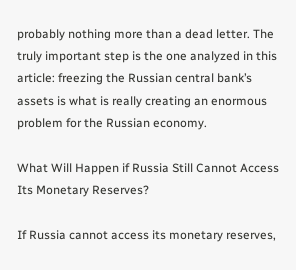probably nothing more than a dead letter. The truly important step is the one analyzed in this article: freezing the Russian central bank’s assets is what is really creating an enormous problem for the Russian economy.

What Will Happen if Russia Still Cannot Access Its Monetary Reserves?

If Russia cannot access its monetary reserves,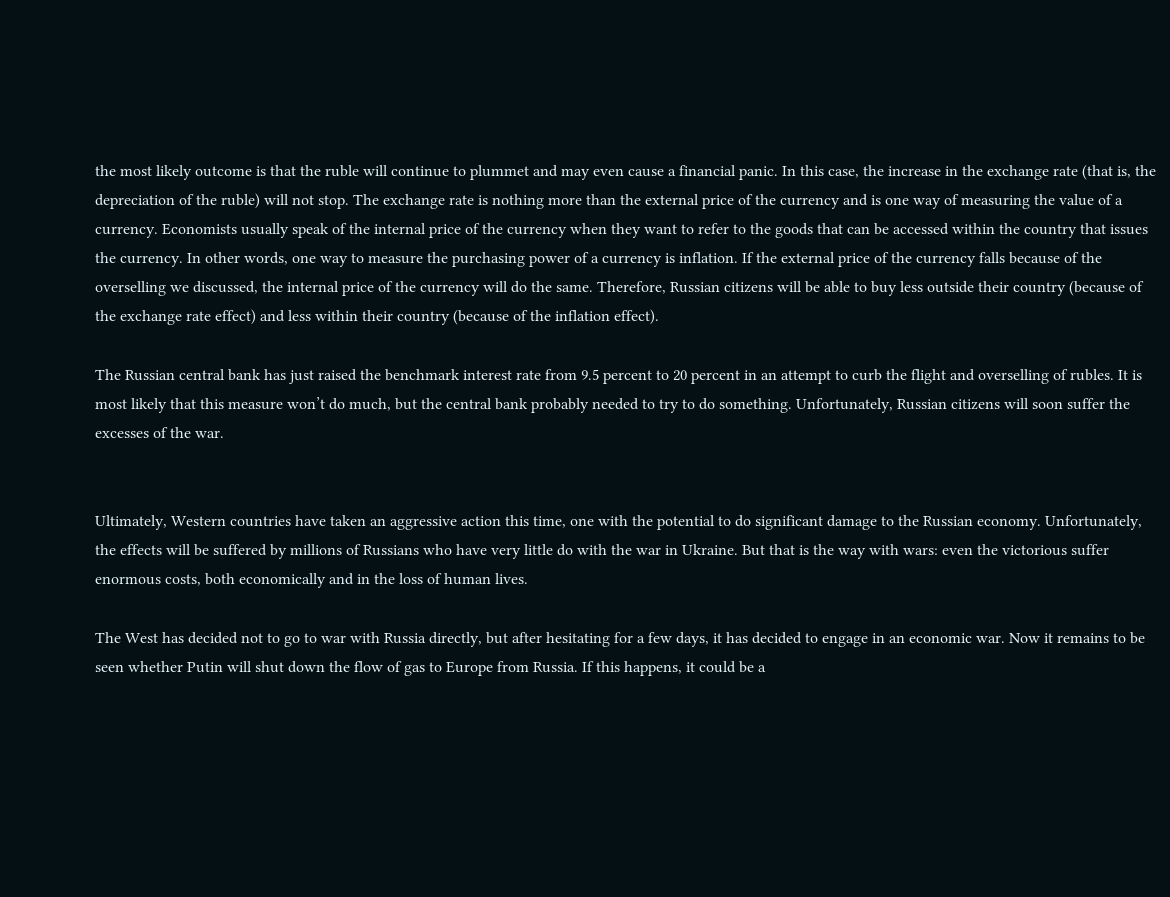the most likely outcome is that the ruble will continue to plummet and may even cause a financial panic. In this case, the increase in the exchange rate (that is, the depreciation of the ruble) will not stop. The exchange rate is nothing more than the external price of the currency and is one way of measuring the value of a currency. Economists usually speak of the internal price of the currency when they want to refer to the goods that can be accessed within the country that issues the currency. In other words, one way to measure the purchasing power of a currency is inflation. If the external price of the currency falls because of the overselling we discussed, the internal price of the currency will do the same. Therefore, Russian citizens will be able to buy less outside their country (because of the exchange rate effect) and less within their country (because of the inflation effect).

The Russian central bank has just raised the benchmark interest rate from 9.5 percent to 20 percent in an attempt to curb the flight and overselling of rubles. It is most likely that this measure won’t do much, but the central bank probably needed to try to do something. Unfortunately, Russian citizens will soon suffer the excesses of the war.


Ultimately, Western countries have taken an aggressive action this time, one with the potential to do significant damage to the Russian economy. Unfortunately, the effects will be suffered by millions of Russians who have very little do with the war in Ukraine. But that is the way with wars: even the victorious suffer enormous costs, both economically and in the loss of human lives.

The West has decided not to go to war with Russia directly, but after hesitating for a few days, it has decided to engage in an economic war. Now it remains to be seen whether Putin will shut down the flow of gas to Europe from Russia. If this happens, it could be a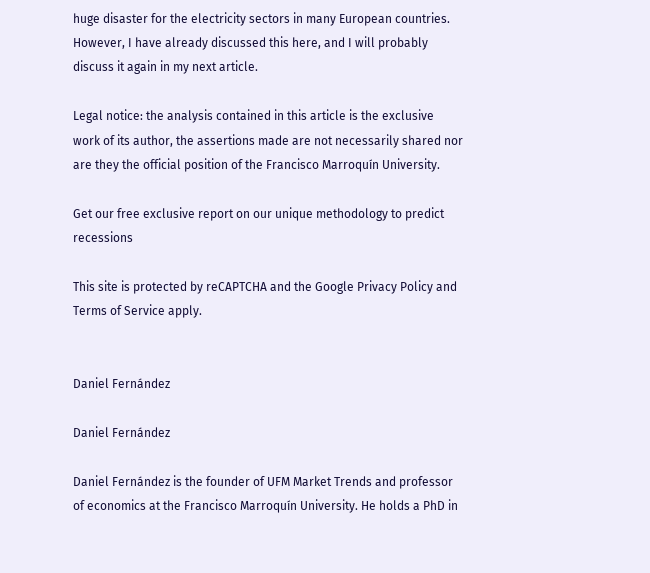huge disaster for the electricity sectors in many European countries. However, I have already discussed this here, and I will probably discuss it again in my next article.

Legal notice: the analysis contained in this article is the exclusive work of its author, the assertions made are not necessarily shared nor are they the official position of the Francisco Marroquín University.

Get our free exclusive report on our unique methodology to predict recessions

This site is protected by reCAPTCHA and the Google Privacy Policy and Terms of Service apply.


Daniel Fernández

Daniel Fernández

Daniel Fernández is the founder of UFM Market Trends and professor of economics at the Francisco Marroquín University. He holds a PhD in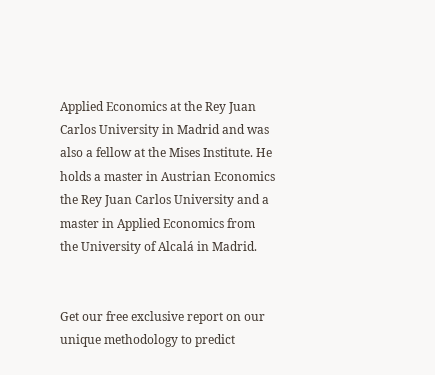Applied Economics at the Rey Juan Carlos University in Madrid and was also a fellow at the Mises Institute. He holds a master in Austrian Economics the Rey Juan Carlos University and a master in Applied Economics from the University of Alcalá in Madrid.


Get our free exclusive report on our unique methodology to predict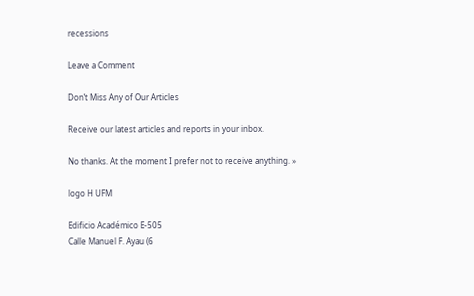recessions

Leave a Comment

Don’t Miss Any of Our Articles

Receive our latest articles and reports in your inbox.

No thanks. At the moment I prefer not to receive anything. »

logo H UFM

Edificio Académico E-505
Calle Manuel F. Ayau (6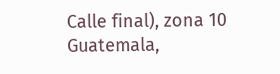Calle final), zona 10
Guatemala,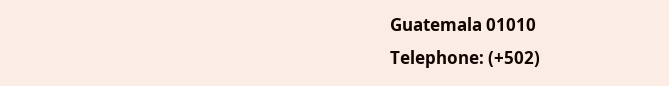Guatemala 01010
Telephone: (+502)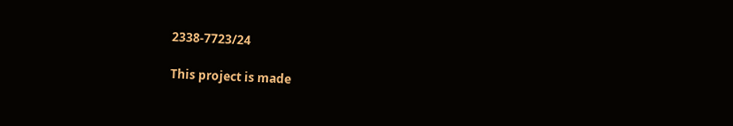2338-7723/24

This project is made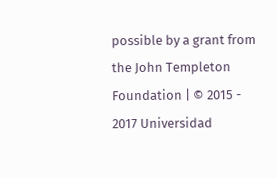possible by a grant from the John Templeton Foundation | © 2015 - 2017 Universidad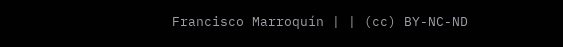Francisco Marroquín | | (cc) BY-NC-ND